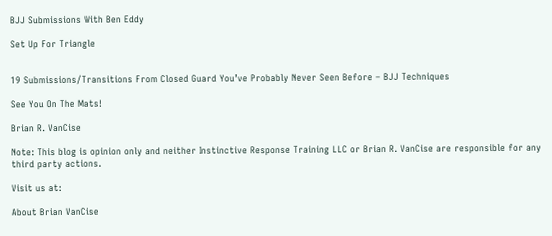BJJ Submissions With Ben Eddy

Set Up For Triangle


19 Submissions/Transitions From Closed Guard You’ve Probably Never Seen Before – BJJ Techniques

See You On The Mats!

Brian R. VanCise

Note: This blog is opinion only and neither Instinctive Response Training LLC or Brian R. VanCise are responsible for any third party actions.

Visit us at:

About Brian VanCise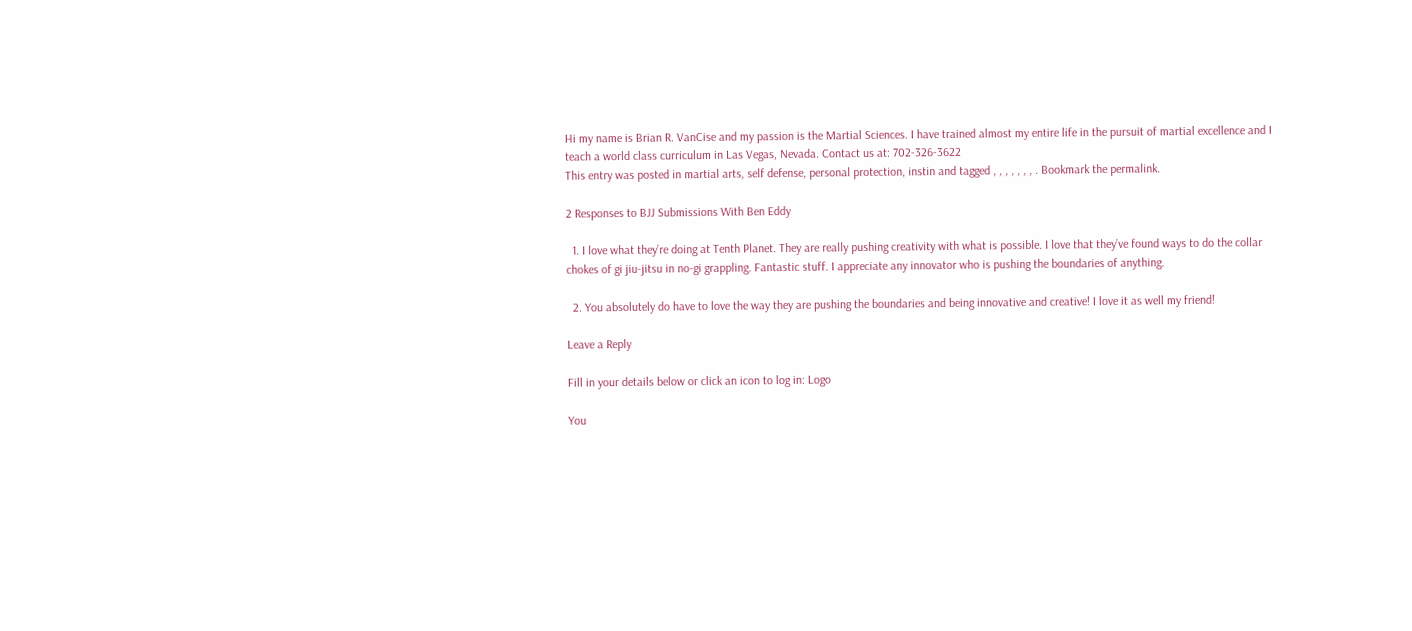Hi my name is Brian R. VanCise and my passion is the Martial Sciences. I have trained almost my entire life in the pursuit of martial excellence and I teach a world class curriculum in Las Vegas, Nevada. Contact us at: 702-326-3622
This entry was posted in martial arts, self defense, personal protection, instin and tagged , , , , , , , . Bookmark the permalink.

2 Responses to BJJ Submissions With Ben Eddy

  1. I love what they’re doing at Tenth Planet. They are really pushing creativity with what is possible. I love that they’ve found ways to do the collar chokes of gi jiu-jitsu in no-gi grappling. Fantastic stuff. I appreciate any innovator who is pushing the boundaries of anything.

  2. You absolutely do have to love the way they are pushing the boundaries and being innovative and creative! I love it as well my friend!

Leave a Reply

Fill in your details below or click an icon to log in: Logo

You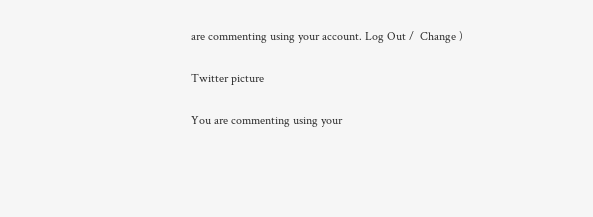are commenting using your account. Log Out /  Change )

Twitter picture

You are commenting using your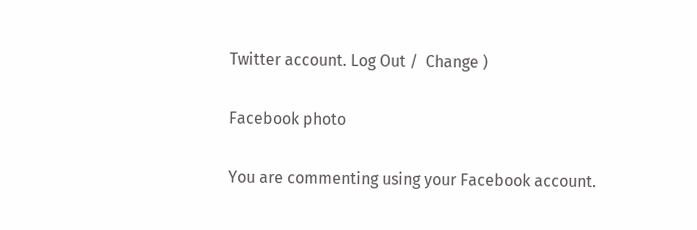Twitter account. Log Out /  Change )

Facebook photo

You are commenting using your Facebook account.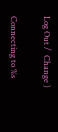Log Out /  Change )

Connecting to %s